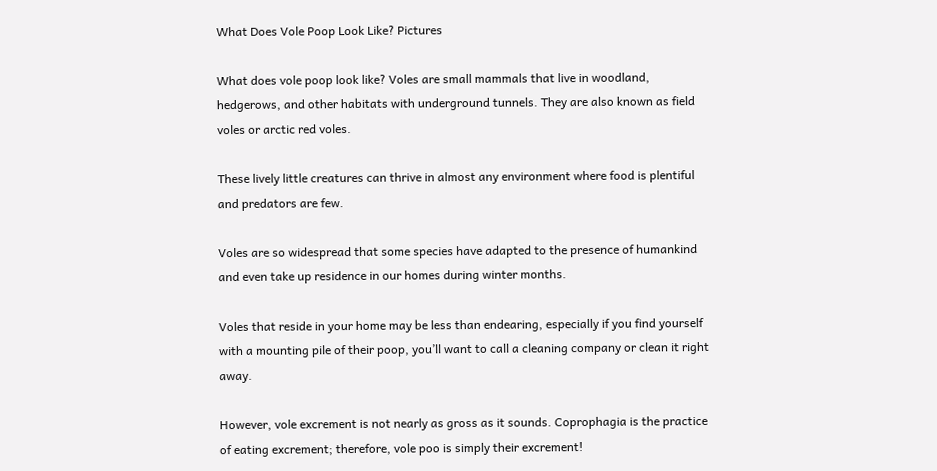What Does Vole Poop Look Like? Pictures

What does vole poop look like? Voles are small mammals that live in woodland, hedgerows, and other habitats with underground tunnels. They are also known as field voles or arctic red voles.

These lively little creatures can thrive in almost any environment where food is plentiful and predators are few.

Voles are so widespread that some species have adapted to the presence of humankind and even take up residence in our homes during winter months.

Voles that reside in your home may be less than endearing, especially if you find yourself with a mounting pile of their poop, you’ll want to call a cleaning company or clean it right away.

However, vole excrement is not nearly as gross as it sounds. Coprophagia is the practice of eating excrement; therefore, vole poo is simply their excrement!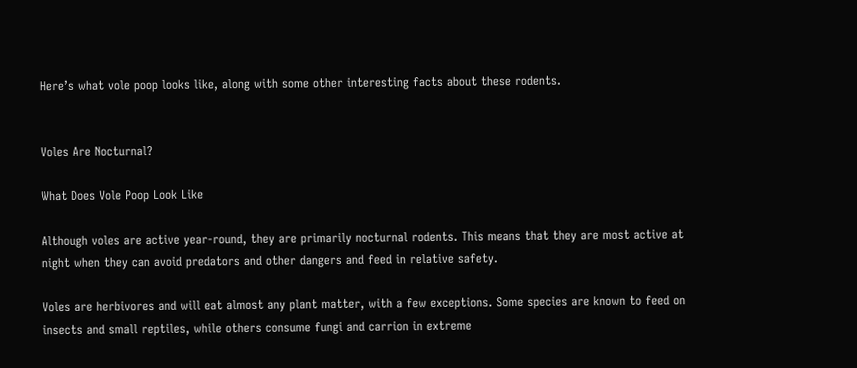Here’s what vole poop looks like, along with some other interesting facts about these rodents.


Voles Are Nocturnal?

What Does Vole Poop Look Like

Although voles are active year-round, they are primarily nocturnal rodents. This means that they are most active at night when they can avoid predators and other dangers and feed in relative safety.

Voles are herbivores and will eat almost any plant matter, with a few exceptions. Some species are known to feed on insects and small reptiles, while others consume fungi and carrion in extreme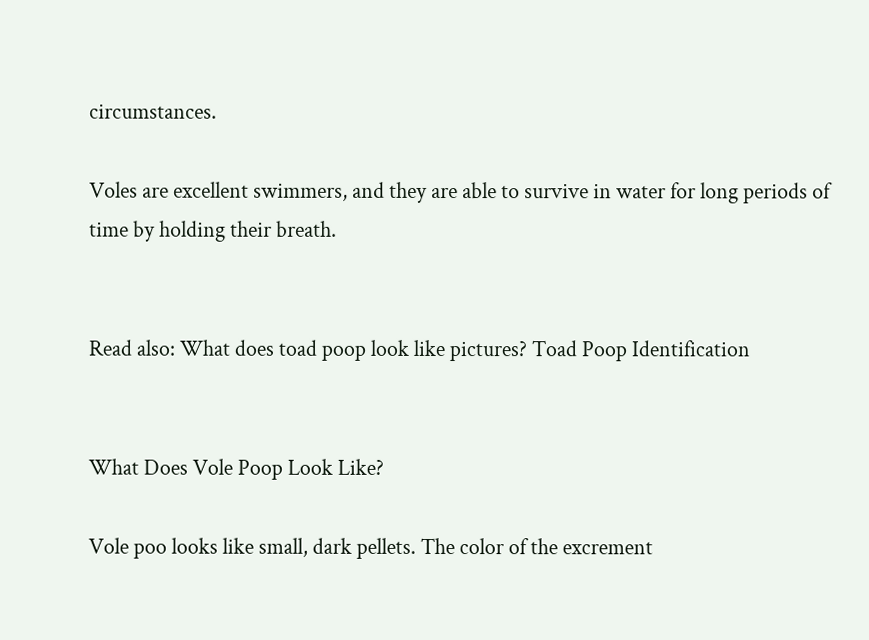circumstances.

Voles are excellent swimmers, and they are able to survive in water for long periods of time by holding their breath.


Read also: What does toad poop look like pictures? Toad Poop Identification


What Does Vole Poop Look Like?

Vole poo looks like small, dark pellets. The color of the excrement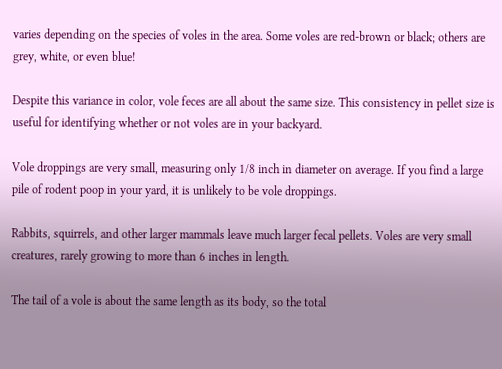varies depending on the species of voles in the area. Some voles are red-brown or black; others are grey, white, or even blue!

Despite this variance in color, vole feces are all about the same size. This consistency in pellet size is useful for identifying whether or not voles are in your backyard.

Vole droppings are very small, measuring only 1/8 inch in diameter on average. If you find a large pile of rodent poop in your yard, it is unlikely to be vole droppings.

Rabbits, squirrels, and other larger mammals leave much larger fecal pellets. Voles are very small creatures, rarely growing to more than 6 inches in length.

The tail of a vole is about the same length as its body, so the total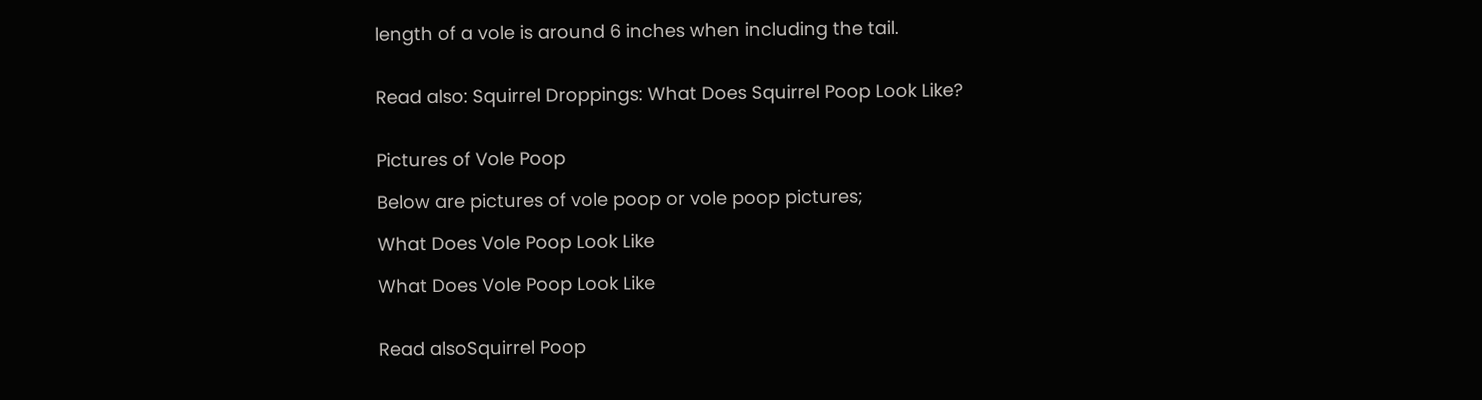length of a vole is around 6 inches when including the tail.


Read also: Squirrel Droppings: What Does Squirrel Poop Look Like?


Pictures of Vole Poop

Below are pictures of vole poop or vole poop pictures;

What Does Vole Poop Look Like

What Does Vole Poop Look Like


Read alsoSquirrel Poop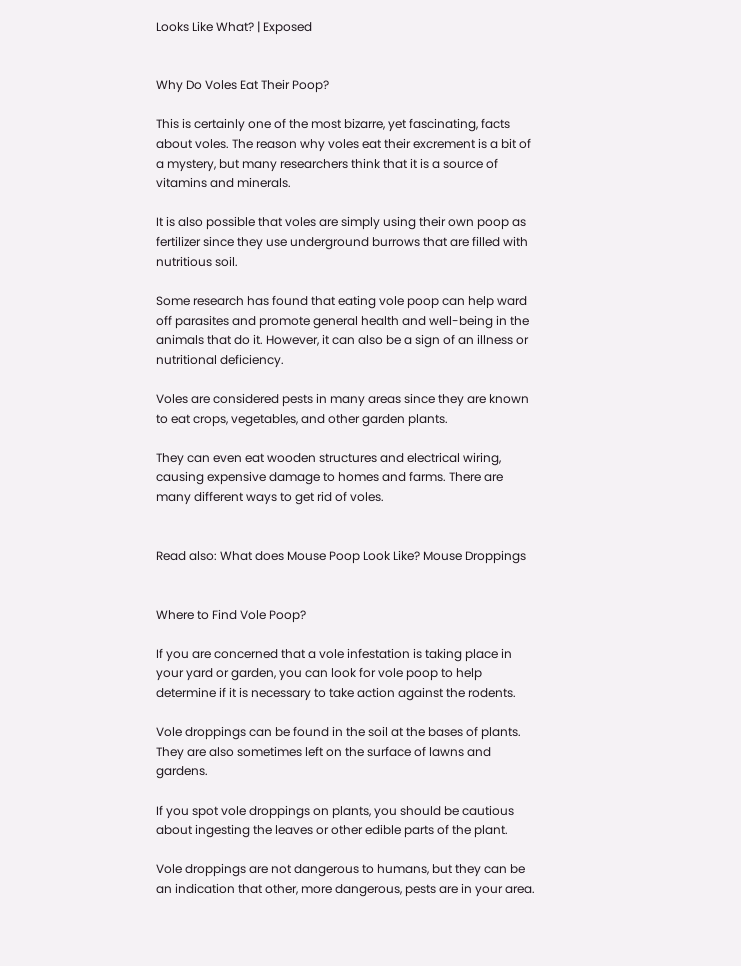Looks Like What? | Exposed


Why Do Voles Eat Their Poop?

This is certainly one of the most bizarre, yet fascinating, facts about voles. The reason why voles eat their excrement is a bit of a mystery, but many researchers think that it is a source of vitamins and minerals.

It is also possible that voles are simply using their own poop as fertilizer since they use underground burrows that are filled with nutritious soil.

Some research has found that eating vole poop can help ward off parasites and promote general health and well-being in the animals that do it. However, it can also be a sign of an illness or nutritional deficiency.

Voles are considered pests in many areas since they are known to eat crops, vegetables, and other garden plants.

They can even eat wooden structures and electrical wiring, causing expensive damage to homes and farms. There are many different ways to get rid of voles.


Read also: What does Mouse Poop Look Like? Mouse Droppings


Where to Find Vole Poop?

If you are concerned that a vole infestation is taking place in your yard or garden, you can look for vole poop to help determine if it is necessary to take action against the rodents.

Vole droppings can be found in the soil at the bases of plants. They are also sometimes left on the surface of lawns and gardens.

If you spot vole droppings on plants, you should be cautious about ingesting the leaves or other edible parts of the plant.

Vole droppings are not dangerous to humans, but they can be an indication that other, more dangerous, pests are in your area.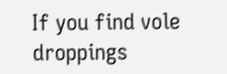If you find vole droppings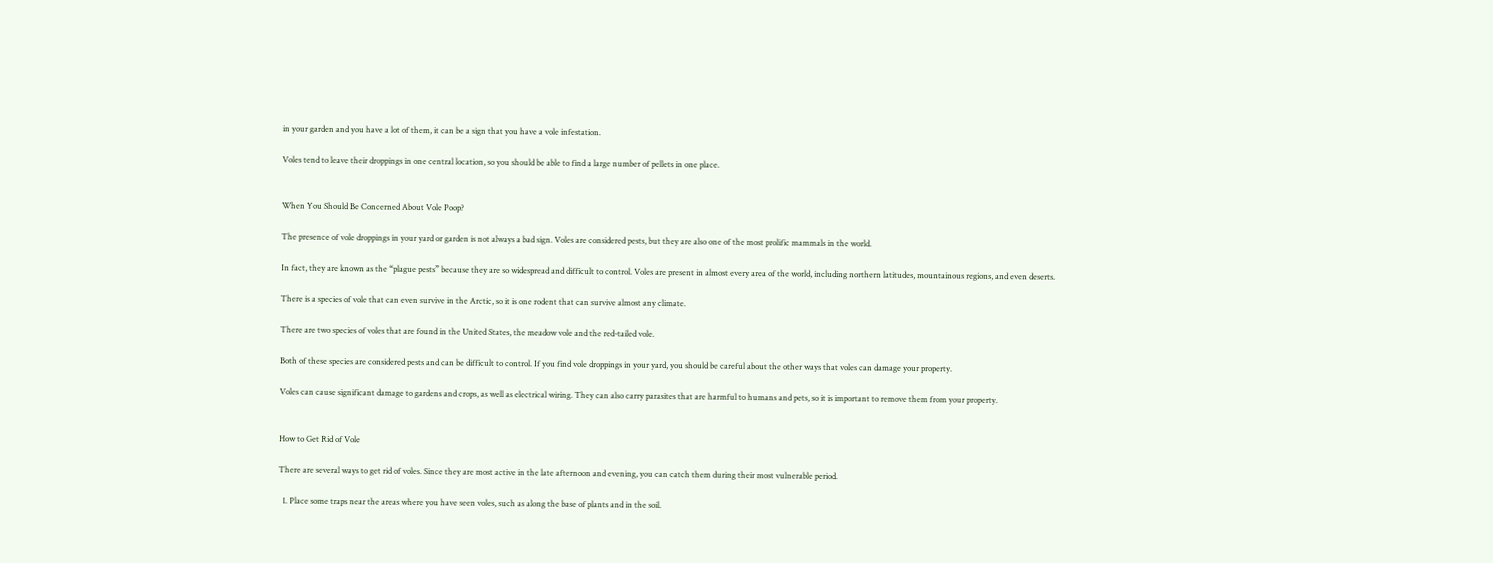in your garden and you have a lot of them, it can be a sign that you have a vole infestation.

Voles tend to leave their droppings in one central location, so you should be able to find a large number of pellets in one place.


When You Should Be Concerned About Vole Poop?

The presence of vole droppings in your yard or garden is not always a bad sign. Voles are considered pests, but they are also one of the most prolific mammals in the world.

In fact, they are known as the “plague pests” because they are so widespread and difficult to control. Voles are present in almost every area of the world, including northern latitudes, mountainous regions, and even deserts.

There is a species of vole that can even survive in the Arctic, so it is one rodent that can survive almost any climate.

There are two species of voles that are found in the United States, the meadow vole and the red-tailed vole.

Both of these species are considered pests and can be difficult to control. If you find vole droppings in your yard, you should be careful about the other ways that voles can damage your property.

Voles can cause significant damage to gardens and crops, as well as electrical wiring. They can also carry parasites that are harmful to humans and pets, so it is important to remove them from your property.


How to Get Rid of Vole

There are several ways to get rid of voles. Since they are most active in the late afternoon and evening, you can catch them during their most vulnerable period.

  1. Place some traps near the areas where you have seen voles, such as along the base of plants and in the soil.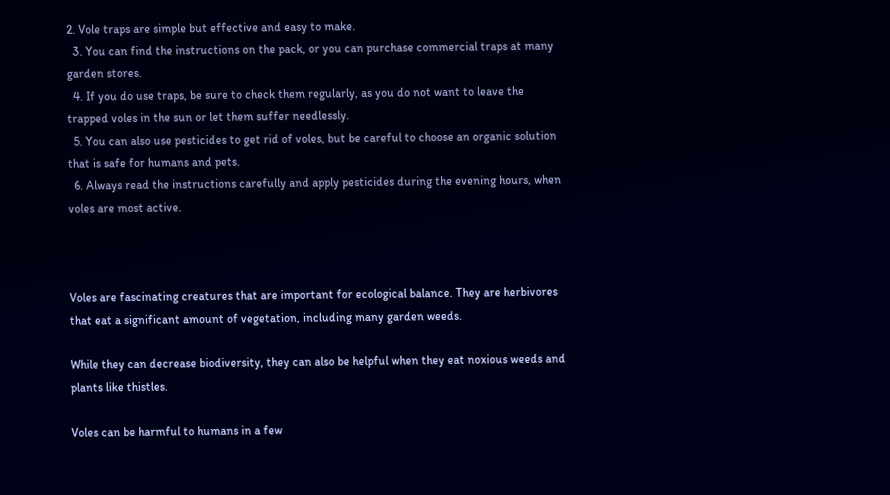2. Vole traps are simple but effective and easy to make.
  3. You can find the instructions on the pack, or you can purchase commercial traps at many garden stores.
  4. If you do use traps, be sure to check them regularly, as you do not want to leave the trapped voles in the sun or let them suffer needlessly.
  5. You can also use pesticides to get rid of voles, but be careful to choose an organic solution that is safe for humans and pets.
  6. Always read the instructions carefully and apply pesticides during the evening hours, when voles are most active.



Voles are fascinating creatures that are important for ecological balance. They are herbivores that eat a significant amount of vegetation, including many garden weeds.

While they can decrease biodiversity, they can also be helpful when they eat noxious weeds and plants like thistles.

Voles can be harmful to humans in a few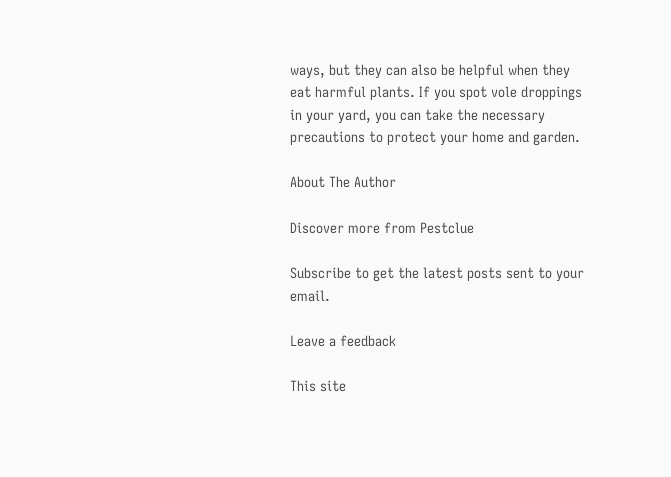ways, but they can also be helpful when they eat harmful plants. If you spot vole droppings in your yard, you can take the necessary precautions to protect your home and garden.

About The Author

Discover more from Pestclue

Subscribe to get the latest posts sent to your email.

Leave a feedback

This site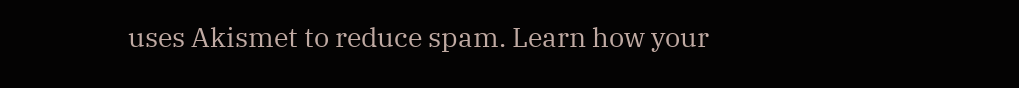uses Akismet to reduce spam. Learn how your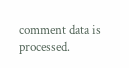comment data is processed.